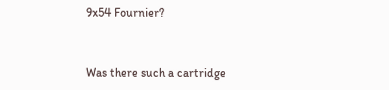9x54 Fournier?


Was there such a cartridge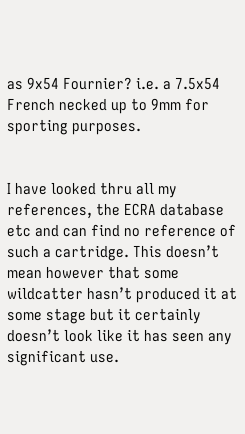as 9x54 Fournier? i.e. a 7.5x54 French necked up to 9mm for sporting purposes.


I have looked thru all my references, the ECRA database etc and can find no reference of such a cartridge. This doesn’t mean however that some wildcatter hasn’t produced it at some stage but it certainly doesn’t look like it has seen any significant use.